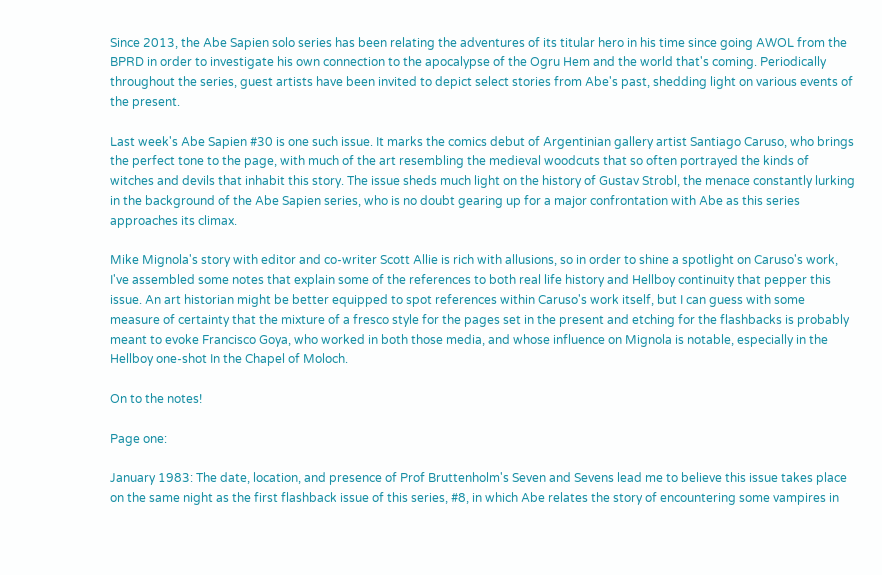Since 2013, the Abe Sapien solo series has been relating the adventures of its titular hero in his time since going AWOL from the BPRD in order to investigate his own connection to the apocalypse of the Ogru Hem and the world that's coming. Periodically throughout the series, guest artists have been invited to depict select stories from Abe's past, shedding light on various events of the present.

Last week's Abe Sapien #30 is one such issue. It marks the comics debut of Argentinian gallery artist Santiago Caruso, who brings the perfect tone to the page, with much of the art resembling the medieval woodcuts that so often portrayed the kinds of witches and devils that inhabit this story. The issue sheds much light on the history of Gustav Strobl, the menace constantly lurking in the background of the Abe Sapien series, who is no doubt gearing up for a major confrontation with Abe as this series approaches its climax.

Mike Mignola's story with editor and co-writer Scott Allie is rich with allusions, so in order to shine a spotlight on Caruso's work, I've assembled some notes that explain some of the references to both real life history and Hellboy continuity that pepper this issue. An art historian might be better equipped to spot references within Caruso's work itself, but I can guess with some measure of certainty that the mixture of a fresco style for the pages set in the present and etching for the flashbacks is probably meant to evoke Francisco Goya, who worked in both those media, and whose influence on Mignola is notable, especially in the Hellboy one-shot In the Chapel of Moloch.

On to the notes!

Page one:

January 1983: The date, location, and presence of Prof Bruttenholm's Seven and Sevens lead me to believe this issue takes place on the same night as the first flashback issue of this series, #8, in which Abe relates the story of encountering some vampires in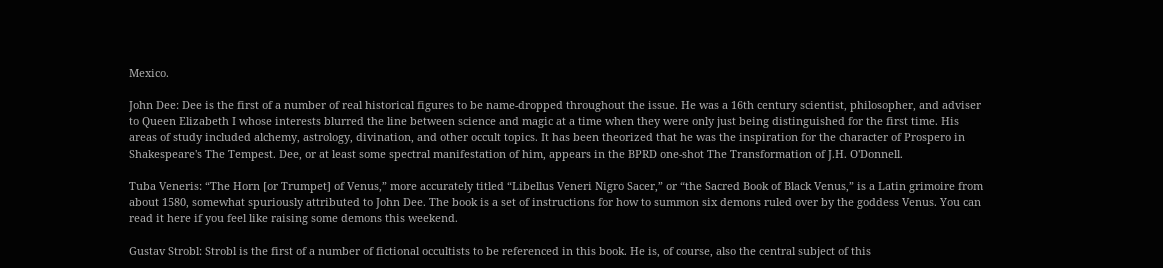Mexico.

John Dee: Dee is the first of a number of real historical figures to be name-dropped throughout the issue. He was a 16th century scientist, philosopher, and adviser to Queen Elizabeth I whose interests blurred the line between science and magic at a time when they were only just being distinguished for the first time. His areas of study included alchemy, astrology, divination, and other occult topics. It has been theorized that he was the inspiration for the character of Prospero in Shakespeare's The Tempest. Dee, or at least some spectral manifestation of him, appears in the BPRD one-shot The Transformation of J.H. O'Donnell.

Tuba Veneris: “The Horn [or Trumpet] of Venus,” more accurately titled “Libellus Veneri Nigro Sacer,” or “the Sacred Book of Black Venus,” is a Latin grimoire from about 1580, somewhat spuriously attributed to John Dee. The book is a set of instructions for how to summon six demons ruled over by the goddess Venus. You can read it here if you feel like raising some demons this weekend.

Gustav Strobl: Strobl is the first of a number of fictional occultists to be referenced in this book. He is, of course, also the central subject of this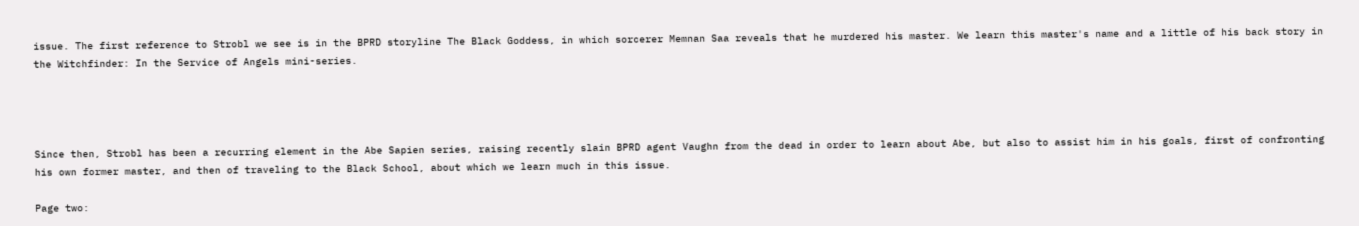issue. The first reference to Strobl we see is in the BPRD storyline The Black Goddess, in which sorcerer Memnan Saa reveals that he murdered his master. We learn this master's name and a little of his back story in the Witchfinder: In the Service of Angels mini-series.




Since then, Strobl has been a recurring element in the Abe Sapien series, raising recently slain BPRD agent Vaughn from the dead in order to learn about Abe, but also to assist him in his goals, first of confronting his own former master, and then of traveling to the Black School, about which we learn much in this issue.

Page two: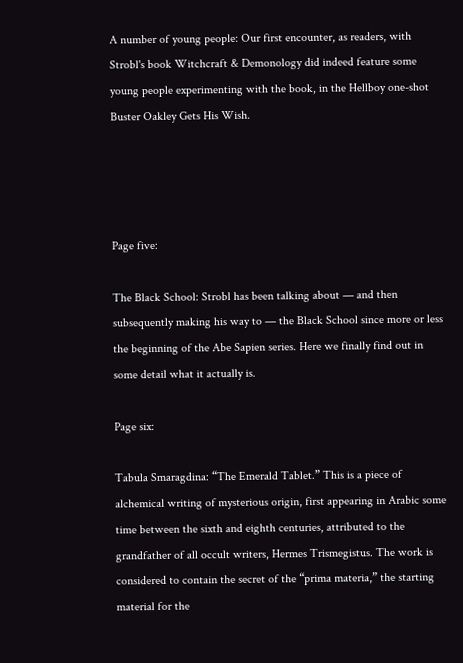A number of young people: Our first encounter, as readers, with Strobl's book Witchcraft & Demonology did indeed feature some young people experimenting with the book, in the Hellboy one-shot Buster Oakley Gets His Wish.




Page five:

The Black School: Strobl has been talking about — and then subsequently making his way to — the Black School since more or less the beginning of the Abe Sapien series. Here we finally find out in some detail what it actually is.

Page six:

Tabula Smaragdina: “The Emerald Tablet.” This is a piece of alchemical writing of mysterious origin, first appearing in Arabic some time between the sixth and eighth centuries, attributed to the grandfather of all occult writers, Hermes Trismegistus. The work is considered to contain the secret of the “prima materia,” the starting material for the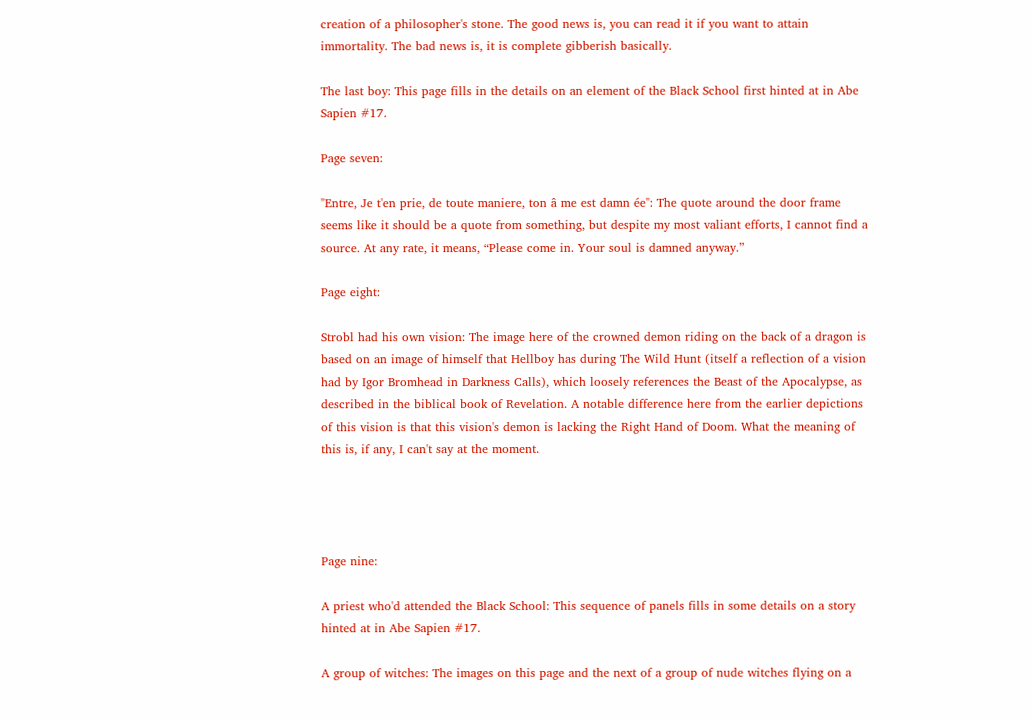creation of a philosopher's stone. The good news is, you can read it if you want to attain immortality. The bad news is, it is complete gibberish basically.

The last boy: This page fills in the details on an element of the Black School first hinted at in Abe Sapien #17.

Page seven:

"Entre, Je t'en prie, de toute maniere, ton â me est damn ée": The quote around the door frame seems like it should be a quote from something, but despite my most valiant efforts, I cannot find a source. At any rate, it means, “Please come in. Your soul is damned anyway.”

Page eight:

Strobl had his own vision: The image here of the crowned demon riding on the back of a dragon is based on an image of himself that Hellboy has during The Wild Hunt (itself a reflection of a vision had by Igor Bromhead in Darkness Calls), which loosely references the Beast of the Apocalypse, as described in the biblical book of Revelation. A notable difference here from the earlier depictions of this vision is that this vision's demon is lacking the Right Hand of Doom. What the meaning of this is, if any, I can't say at the moment.




Page nine:

A priest who'd attended the Black School: This sequence of panels fills in some details on a story hinted at in Abe Sapien #17.

A group of witches: The images on this page and the next of a group of nude witches flying on a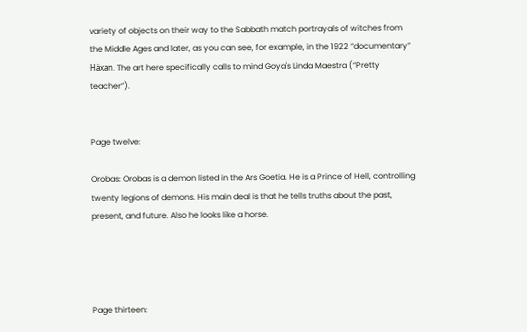variety of objects on their way to the Sabbath match portrayals of witches from the Middle Ages and later, as you can see, for example, in the 1922 “documentary” Häxan. The art here specifically calls to mind Goya's Linda Maestra (“Pretty teacher”).


Page twelve:

Orobas: Orobas is a demon listed in the Ars Goetia. He is a Prince of Hell, controlling twenty legions of demons. His main deal is that he tells truths about the past, present, and future. Also he looks like a horse.




Page thirteen: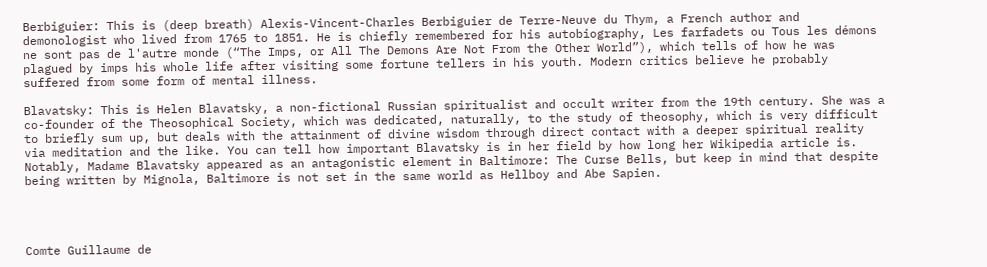Berbiguier: This is (deep breath) Alexis-Vincent-Charles Berbiguier de Terre-Neuve du Thym, a French author and demonologist who lived from 1765 to 1851. He is chiefly remembered for his autobiography, Les farfadets ou Tous les démons ne sont pas de l'autre monde (“The Imps, or All The Demons Are Not From the Other World”), which tells of how he was plagued by imps his whole life after visiting some fortune tellers in his youth. Modern critics believe he probably suffered from some form of mental illness.

Blavatsky: This is Helen Blavatsky, a non-fictional Russian spiritualist and occult writer from the 19th century. She was a co-founder of the Theosophical Society, which was dedicated, naturally, to the study of theosophy, which is very difficult to briefly sum up, but deals with the attainment of divine wisdom through direct contact with a deeper spiritual reality via meditation and the like. You can tell how important Blavatsky is in her field by how long her Wikipedia article is. Notably, Madame Blavatsky appeared as an antagonistic element in Baltimore: The Curse Bells, but keep in mind that despite being written by Mignola, Baltimore is not set in the same world as Hellboy and Abe Sapien.




Comte Guillaume de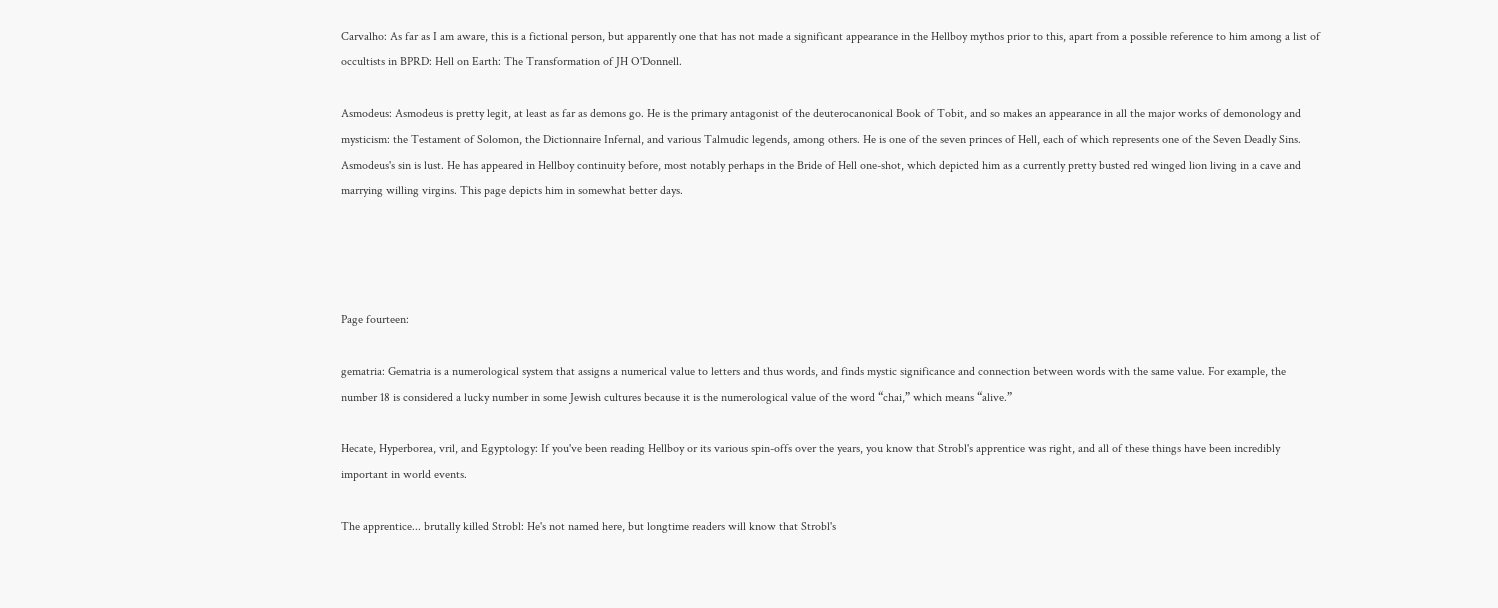Carvalho: As far as I am aware, this is a fictional person, but apparently one that has not made a significant appearance in the Hellboy mythos prior to this, apart from a possible reference to him among a list of occultists in BPRD: Hell on Earth: The Transformation of JH O'Donnell.

Asmodeus: Asmodeus is pretty legit, at least as far as demons go. He is the primary antagonist of the deuterocanonical Book of Tobit, and so makes an appearance in all the major works of demonology and mysticism: the Testament of Solomon, the Dictionnaire Infernal, and various Talmudic legends, among others. He is one of the seven princes of Hell, each of which represents one of the Seven Deadly Sins. Asmodeus's sin is lust. He has appeared in Hellboy continuity before, most notably perhaps in the Bride of Hell one-shot, which depicted him as a currently pretty busted red winged lion living in a cave and marrying willing virgins. This page depicts him in somewhat better days.




Page fourteen:

gematria: Gematria is a numerological system that assigns a numerical value to letters and thus words, and finds mystic significance and connection between words with the same value. For example, the number 18 is considered a lucky number in some Jewish cultures because it is the numerological value of the word “chai,” which means “alive.”

Hecate, Hyperborea, vril, and Egyptology: If you've been reading Hellboy or its various spin-offs over the years, you know that Strobl's apprentice was right, and all of these things have been incredibly important in world events.

The apprentice... brutally killed Strobl: He's not named here, but longtime readers will know that Strobl's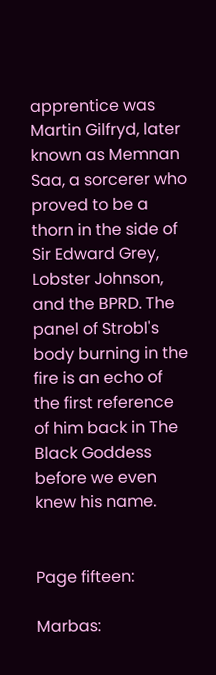apprentice was Martin Gilfryd, later known as Memnan Saa, a sorcerer who proved to be a thorn in the side of Sir Edward Grey, Lobster Johnson, and the BPRD. The panel of Strobl's body burning in the fire is an echo of the first reference of him back in The Black Goddess before we even knew his name.


Page fifteen:

Marbas: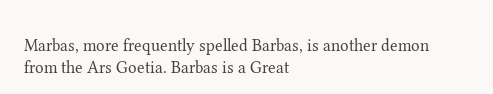Marbas, more frequently spelled Barbas, is another demon from the Ars Goetia. Barbas is a Great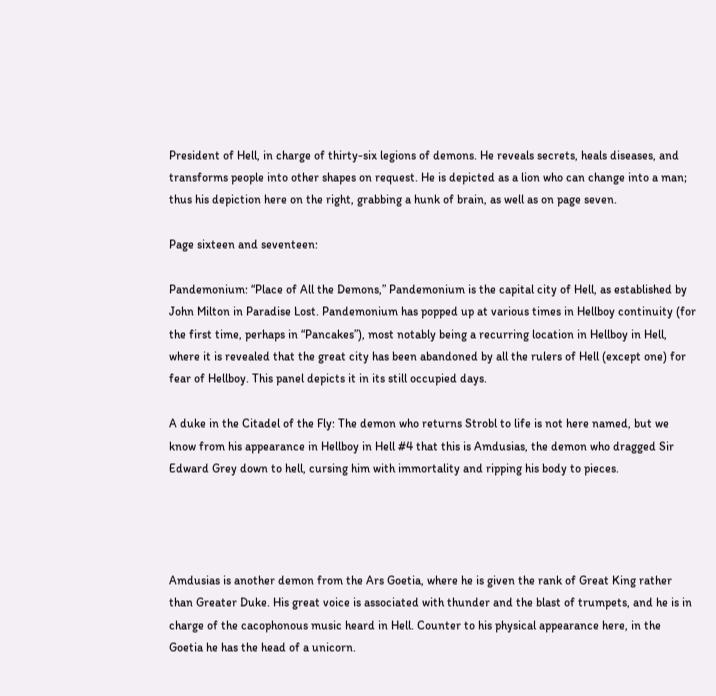President of Hell, in charge of thirty-six legions of demons. He reveals secrets, heals diseases, and transforms people into other shapes on request. He is depicted as a lion who can change into a man; thus his depiction here on the right, grabbing a hunk of brain, as well as on page seven.

Page sixteen and seventeen:

Pandemonium: “Place of All the Demons,” Pandemonium is the capital city of Hell, as established by John Milton in Paradise Lost. Pandemonium has popped up at various times in Hellboy continuity (for the first time, perhaps in “Pancakes”), most notably being a recurring location in Hellboy in Hell, where it is revealed that the great city has been abandoned by all the rulers of Hell (except one) for fear of Hellboy. This panel depicts it in its still occupied days.

A duke in the Citadel of the Fly: The demon who returns Strobl to life is not here named, but we know from his appearance in Hellboy in Hell #4 that this is Amdusias, the demon who dragged Sir Edward Grey down to hell, cursing him with immortality and ripping his body to pieces.




Amdusias is another demon from the Ars Goetia, where he is given the rank of Great King rather than Greater Duke. His great voice is associated with thunder and the blast of trumpets, and he is in charge of the cacophonous music heard in Hell. Counter to his physical appearance here, in the Goetia he has the head of a unicorn.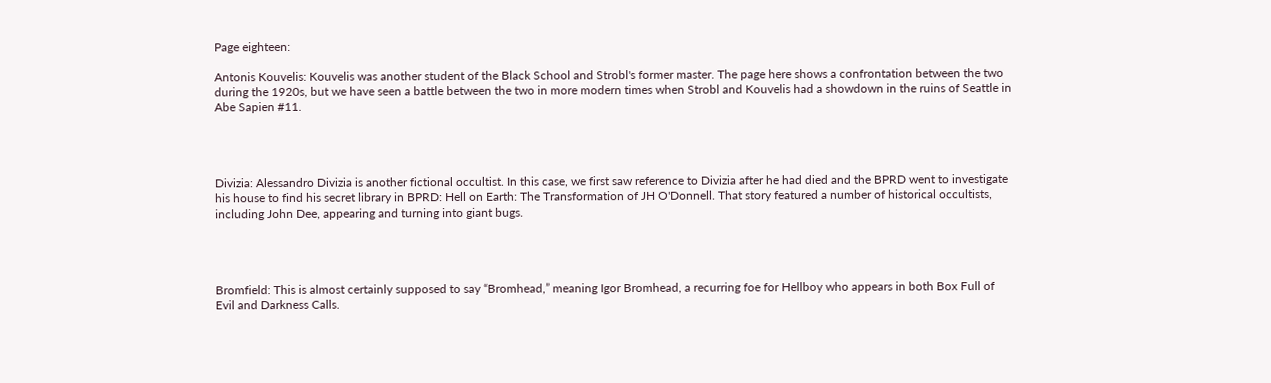Page eighteen:

Antonis Kouvelis: Kouvelis was another student of the Black School and Strobl's former master. The page here shows a confrontation between the two during the 1920s, but we have seen a battle between the two in more modern times when Strobl and Kouvelis had a showdown in the ruins of Seattle in Abe Sapien #11.




Divizia: Alessandro Divizia is another fictional occultist. In this case, we first saw reference to Divizia after he had died and the BPRD went to investigate his house to find his secret library in BPRD: Hell on Earth: The Transformation of JH O'Donnell. That story featured a number of historical occultists, including John Dee, appearing and turning into giant bugs.




Bromfield: This is almost certainly supposed to say “Bromhead,” meaning Igor Bromhead, a recurring foe for Hellboy who appears in both Box Full of Evil and Darkness Calls.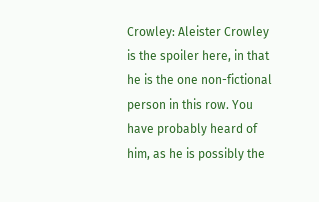Crowley: Aleister Crowley is the spoiler here, in that he is the one non-fictional person in this row. You have probably heard of him, as he is possibly the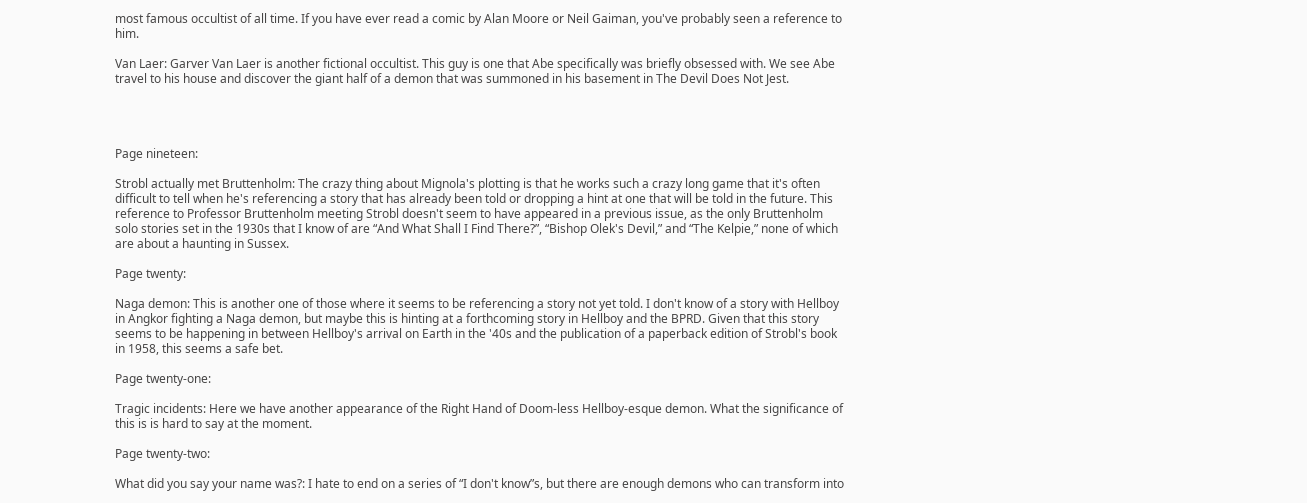most famous occultist of all time. If you have ever read a comic by Alan Moore or Neil Gaiman, you've probably seen a reference to him.

Van Laer: Garver Van Laer is another fictional occultist. This guy is one that Abe specifically was briefly obsessed with. We see Abe travel to his house and discover the giant half of a demon that was summoned in his basement in The Devil Does Not Jest.




Page nineteen:

Strobl actually met Bruttenholm: The crazy thing about Mignola's plotting is that he works such a crazy long game that it's often difficult to tell when he's referencing a story that has already been told or dropping a hint at one that will be told in the future. This reference to Professor Bruttenholm meeting Strobl doesn't seem to have appeared in a previous issue, as the only Bruttenholm solo stories set in the 1930s that I know of are “And What Shall I Find There?”, “Bishop Olek's Devil,” and “The Kelpie,” none of which are about a haunting in Sussex.

Page twenty:

Naga demon: This is another one of those where it seems to be referencing a story not yet told. I don't know of a story with Hellboy in Angkor fighting a Naga demon, but maybe this is hinting at a forthcoming story in Hellboy and the BPRD. Given that this story seems to be happening in between Hellboy's arrival on Earth in the '40s and the publication of a paperback edition of Strobl's book in 1958, this seems a safe bet.

Page twenty-one:

Tragic incidents: Here we have another appearance of the Right Hand of Doom-less Hellboy-esque demon. What the significance of this is is hard to say at the moment.

Page twenty-two:

What did you say your name was?: I hate to end on a series of “I don't know”s, but there are enough demons who can transform into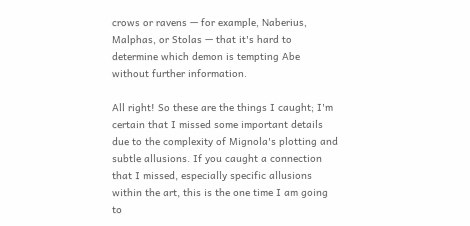crows or ravens — for example, Naberius, Malphas, or Stolas — that it's hard to determine which demon is tempting Abe without further information.

All right! So these are the things I caught; I'm certain that I missed some important details due to the complexity of Mignola's plotting and subtle allusions. If you caught a connection that I missed, especially specific allusions within the art, this is the one time I am going to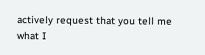actively request that you tell me what I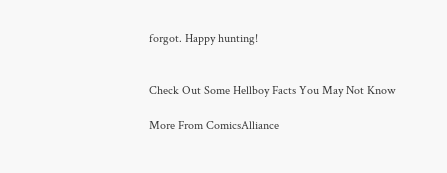forgot. Happy hunting!


Check Out Some Hellboy Facts You May Not Know

More From ComicsAlliance